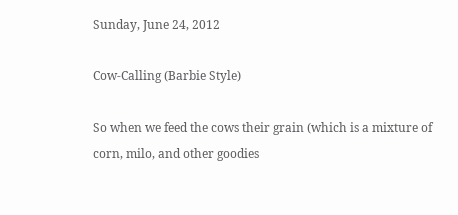Sunday, June 24, 2012

Cow-Calling (Barbie Style)

So when we feed the cows their grain (which is a mixture of corn, milo, and other goodies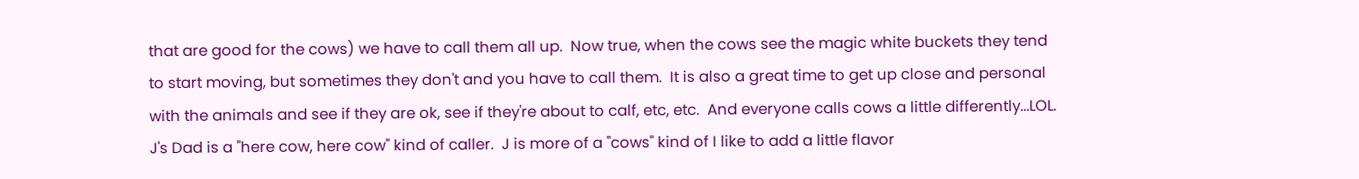that are good for the cows) we have to call them all up.  Now true, when the cows see the magic white buckets they tend to start moving, but sometimes they don't and you have to call them.  It is also a great time to get up close and personal with the animals and see if they are ok, see if they're about to calf, etc, etc.  And everyone calls cows a little differently...LOL.  J's Dad is a "here cow, here cow" kind of caller.  J is more of a "cows" kind of I like to add a little flavor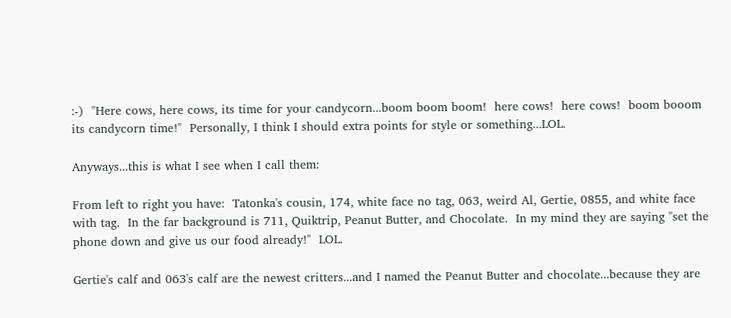:-)  "Here cows, here cows, its time for your candycorn...boom boom boom!  here cows!  here cows!  boom booom its candycorn time!"  Personally, I think I should extra points for style or something...LOL.

Anyways...this is what I see when I call them:

From left to right you have:  Tatonka's cousin, 174, white face no tag, 063, weird Al, Gertie, 0855, and white face with tag.  In the far background is 711, Quiktrip, Peanut Butter, and Chocolate.  In my mind they are saying "set the phone down and give us our food already!"  LOL.

Gertie's calf and 063's calf are the newest critters...and I named the Peanut Butter and chocolate...because they are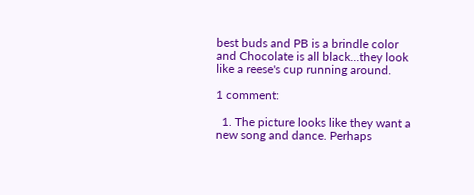best buds and PB is a brindle color and Chocolate is all black...they look like a reese's cup running around.

1 comment:

  1. The picture looks like they want a new song and dance. Perhaps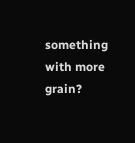something with more grain?